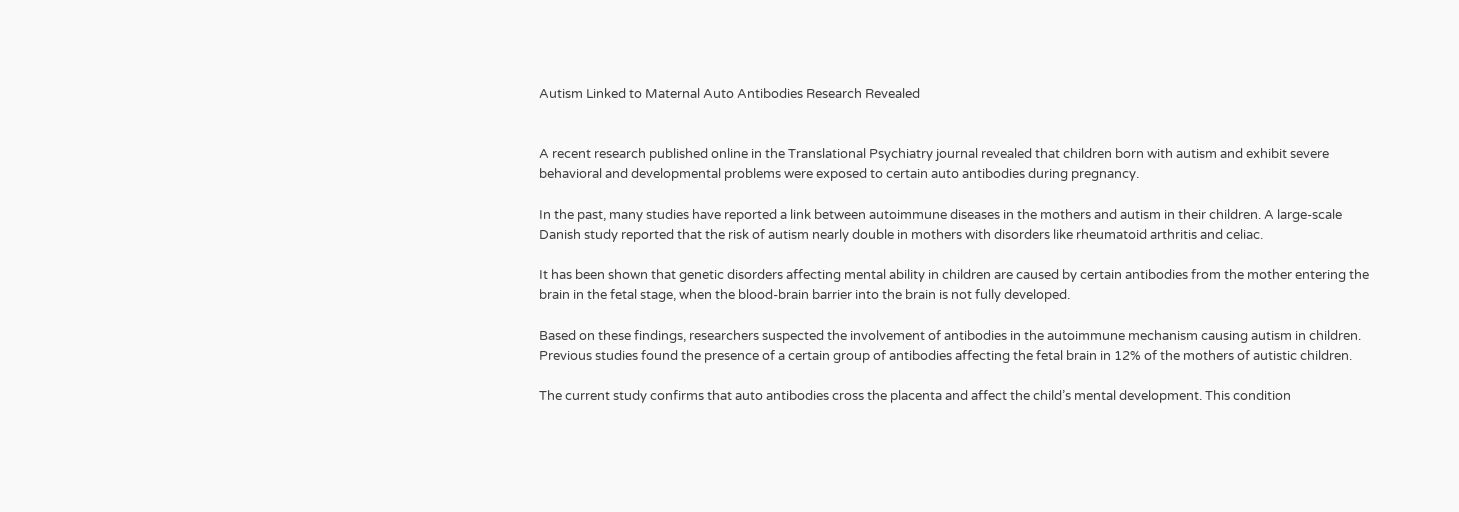Autism Linked to Maternal Auto Antibodies Research Revealed


A recent research published online in the Translational Psychiatry journal revealed that children born with autism and exhibit severe behavioral and developmental problems were exposed to certain auto antibodies during pregnancy.

In the past, many studies have reported a link between autoimmune diseases in the mothers and autism in their children. A large-scale Danish study reported that the risk of autism nearly double in mothers with disorders like rheumatoid arthritis and celiac.

It has been shown that genetic disorders affecting mental ability in children are caused by certain antibodies from the mother entering the brain in the fetal stage, when the blood-brain barrier into the brain is not fully developed.

Based on these findings, researchers suspected the involvement of antibodies in the autoimmune mechanism causing autism in children.  Previous studies found the presence of a certain group of antibodies affecting the fetal brain in 12% of the mothers of autistic children.

The current study confirms that auto antibodies cross the placenta and affect the child’s mental development. This condition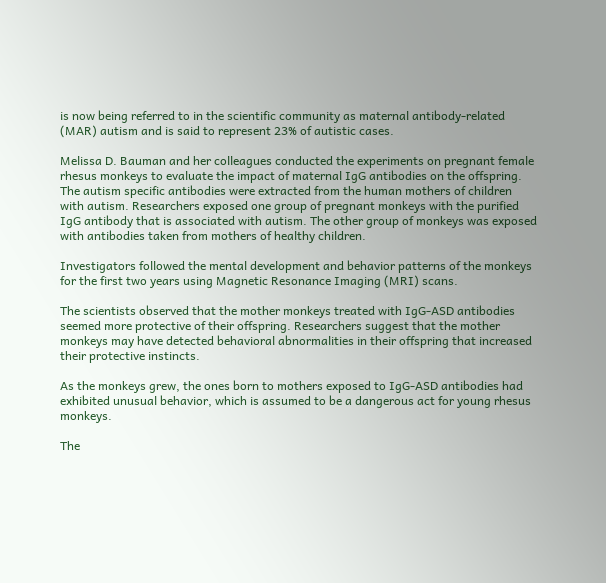is now being referred to in the scientific community as maternal antibody-related (MAR) autism and is said to represent 23% of autistic cases.

Melissa D. Bauman and her colleagues conducted the experiments on pregnant female rhesus monkeys to evaluate the impact of maternal IgG antibodies on the offspring. The autism specific antibodies were extracted from the human mothers of children with autism. Researchers exposed one group of pregnant monkeys with the purified IgG antibody that is associated with autism. The other group of monkeys was exposed with antibodies taken from mothers of healthy children.

Investigators followed the mental development and behavior patterns of the monkeys for the first two years using Magnetic Resonance Imaging (MRI) scans.

The scientists observed that the mother monkeys treated with IgG-ASD antibodies seemed more protective of their offspring. Researchers suggest that the mother monkeys may have detected behavioral abnormalities in their offspring that increased their protective instincts.

As the monkeys grew, the ones born to mothers exposed to IgG-ASD antibodies had exhibited unusual behavior, which is assumed to be a dangerous act for young rhesus monkeys.

The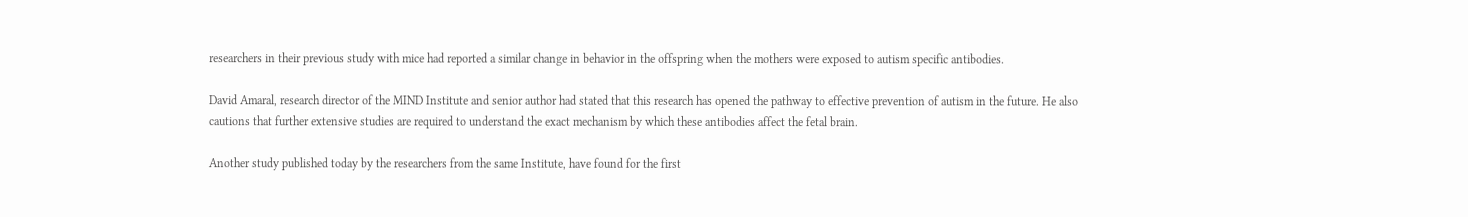researchers in their previous study with mice had reported a similar change in behavior in the offspring when the mothers were exposed to autism specific antibodies.

David Amaral, research director of the MIND Institute and senior author had stated that this research has opened the pathway to effective prevention of autism in the future. He also cautions that further extensive studies are required to understand the exact mechanism by which these antibodies affect the fetal brain.

Another study published today by the researchers from the same Institute, have found for the first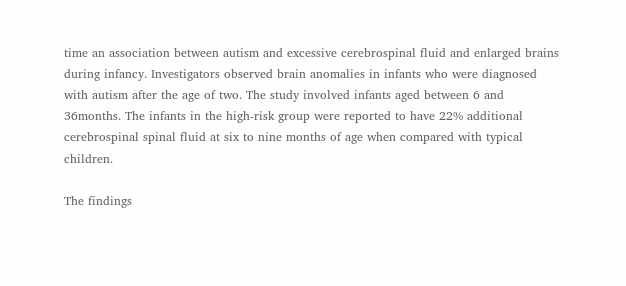time an association between autism and excessive cerebrospinal fluid and enlarged brains during infancy. Investigators observed brain anomalies in infants who were diagnosed with autism after the age of two. The study involved infants aged between 6 and 36months. The infants in the high-risk group were reported to have 22% additional cerebrospinal spinal fluid at six to nine months of age when compared with typical children.

The findings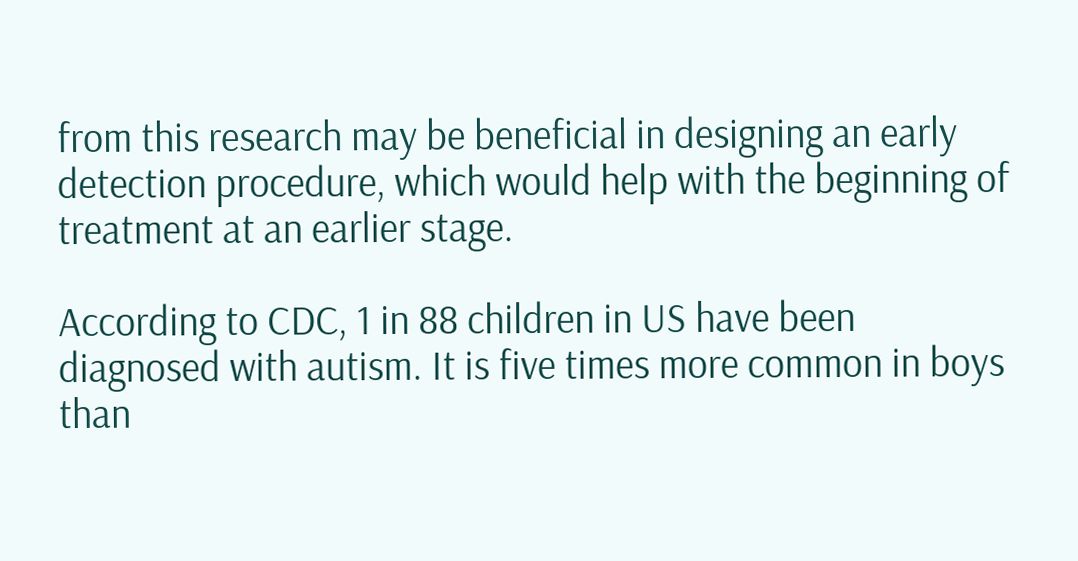from this research may be beneficial in designing an early detection procedure, which would help with the beginning of treatment at an earlier stage.

According to CDC, 1 in 88 children in US have been diagnosed with autism. It is five times more common in boys than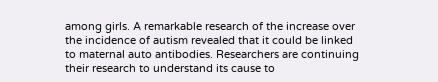among girls. A remarkable research of the increase over the incidence of autism revealed that it could be linked to maternal auto antibodies. Researchers are continuing their research to understand its cause to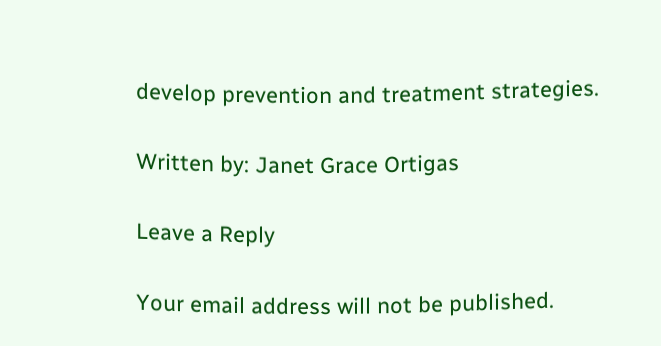develop prevention and treatment strategies.

Written by: Janet Grace Ortigas

Leave a Reply

Your email address will not be published.